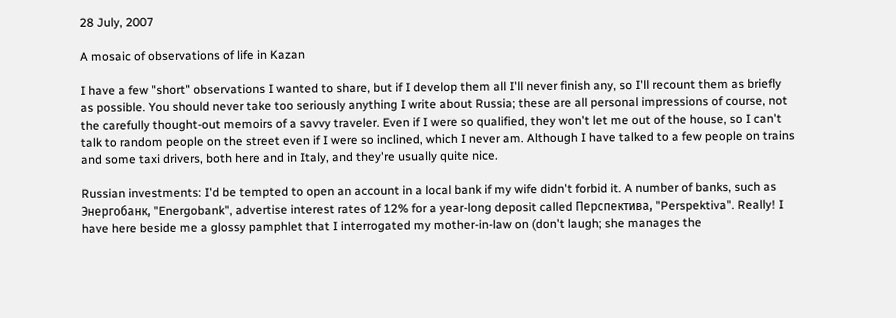28 July, 2007

A mosaic of observations of life in Kazan

I have a few "short" observations I wanted to share, but if I develop them all I'll never finish any, so I'll recount them as briefly as possible. You should never take too seriously anything I write about Russia; these are all personal impressions of course, not the carefully thought-out memoirs of a savvy traveler. Even if I were so qualified, they won't let me out of the house, so I can't talk to random people on the street even if I were so inclined, which I never am. Although I have talked to a few people on trains and some taxi drivers, both here and in Italy, and they're usually quite nice.

Russian investments: I'd be tempted to open an account in a local bank if my wife didn't forbid it. A number of banks, such as Энергобанк, "Energobank", advertise interest rates of 12% for a year-long deposit called Перспектива, "Perspektiva". Really! I have here beside me a glossy pamphlet that I interrogated my mother-in-law on (don't laugh; she manages the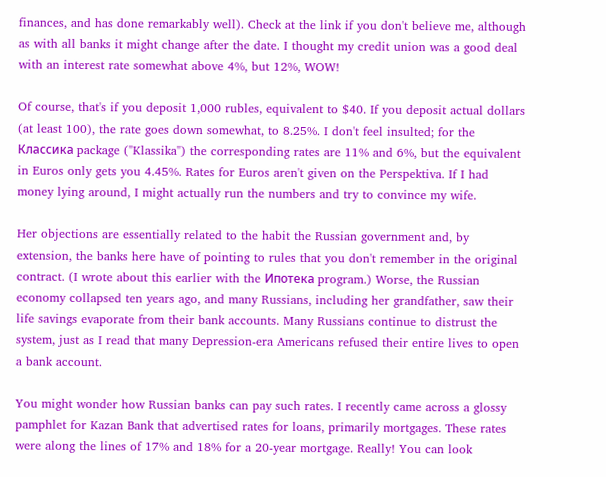finances, and has done remarkably well). Check at the link if you don't believe me, although as with all banks it might change after the date. I thought my credit union was a good deal with an interest rate somewhat above 4%, but 12%, WOW!

Of course, that's if you deposit 1,000 rubles, equivalent to $40. If you deposit actual dollars (at least 100), the rate goes down somewhat, to 8.25%. I don't feel insulted; for the Классика package ("Klassika") the corresponding rates are 11% and 6%, but the equivalent in Euros only gets you 4.45%. Rates for Euros aren't given on the Perspektiva. If I had money lying around, I might actually run the numbers and try to convince my wife.

Her objections are essentially related to the habit the Russian government and, by extension, the banks here have of pointing to rules that you don't remember in the original contract. (I wrote about this earlier with the Ипотека program.) Worse, the Russian economy collapsed ten years ago, and many Russians, including her grandfather, saw their life savings evaporate from their bank accounts. Many Russians continue to distrust the system, just as I read that many Depression-era Americans refused their entire lives to open a bank account.

You might wonder how Russian banks can pay such rates. I recently came across a glossy pamphlet for Kazan Bank that advertised rates for loans, primarily mortgages. These rates were along the lines of 17% and 18% for a 20-year mortgage. Really! You can look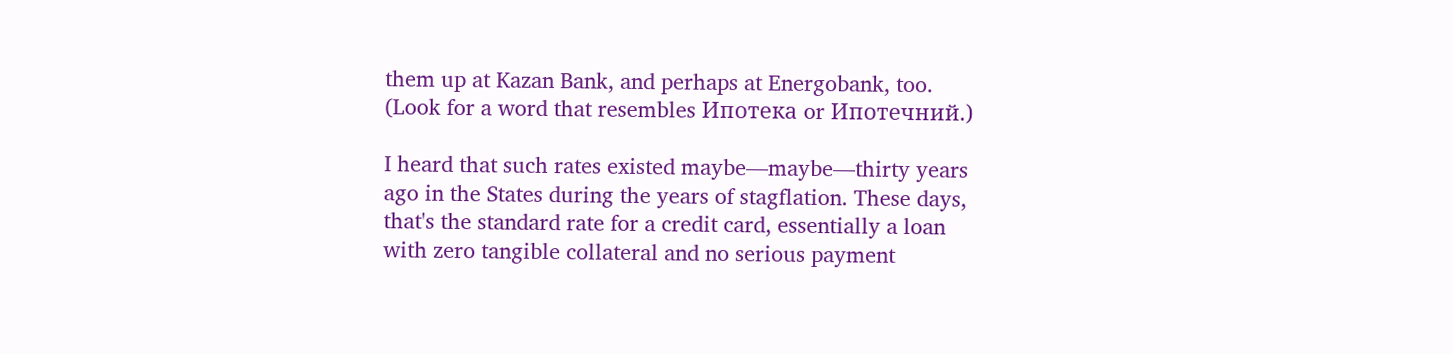them up at Kazan Bank, and perhaps at Energobank, too. (Look for a word that resembles Ипотека or Ипотечний.)

I heard that such rates existed maybe—maybe—thirty years ago in the States during the years of stagflation. These days, that's the standard rate for a credit card, essentially a loan with zero tangible collateral and no serious payment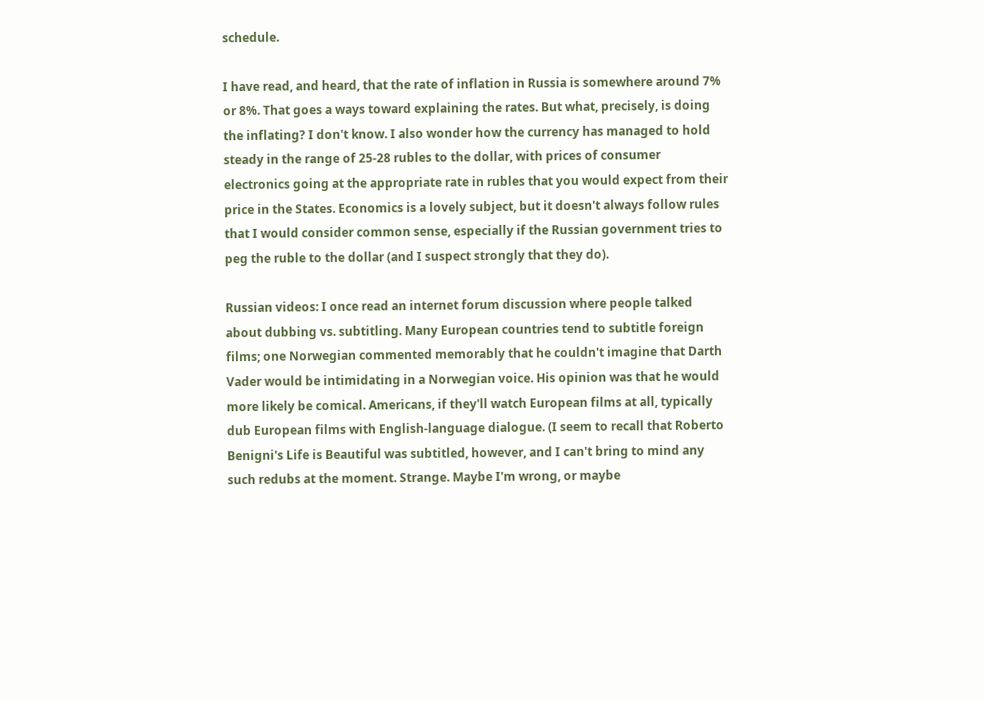schedule.

I have read, and heard, that the rate of inflation in Russia is somewhere around 7% or 8%. That goes a ways toward explaining the rates. But what, precisely, is doing the inflating? I don't know. I also wonder how the currency has managed to hold steady in the range of 25-28 rubles to the dollar, with prices of consumer electronics going at the appropriate rate in rubles that you would expect from their price in the States. Economics is a lovely subject, but it doesn't always follow rules that I would consider common sense, especially if the Russian government tries to peg the ruble to the dollar (and I suspect strongly that they do).

Russian videos: I once read an internet forum discussion where people talked about dubbing vs. subtitling. Many European countries tend to subtitle foreign films; one Norwegian commented memorably that he couldn't imagine that Darth Vader would be intimidating in a Norwegian voice. His opinion was that he would more likely be comical. Americans, if they'll watch European films at all, typically dub European films with English-language dialogue. (I seem to recall that Roberto Benigni's Life is Beautiful was subtitled, however, and I can't bring to mind any such redubs at the moment. Strange. Maybe I'm wrong, or maybe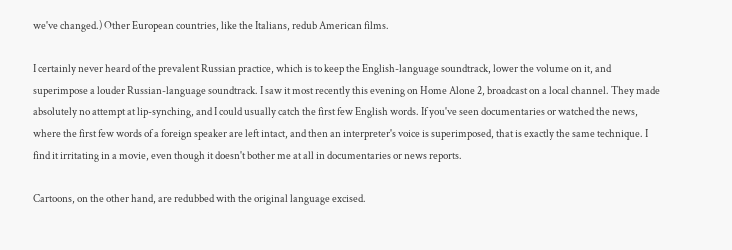we've changed.) Other European countries, like the Italians, redub American films.

I certainly never heard of the prevalent Russian practice, which is to keep the English-language soundtrack, lower the volume on it, and superimpose a louder Russian-language soundtrack. I saw it most recently this evening on Home Alone 2, broadcast on a local channel. They made absolutely no attempt at lip-synching, and I could usually catch the first few English words. If you've seen documentaries or watched the news, where the first few words of a foreign speaker are left intact, and then an interpreter's voice is superimposed, that is exactly the same technique. I find it irritating in a movie, even though it doesn't bother me at all in documentaries or news reports.

Cartoons, on the other hand, are redubbed with the original language excised.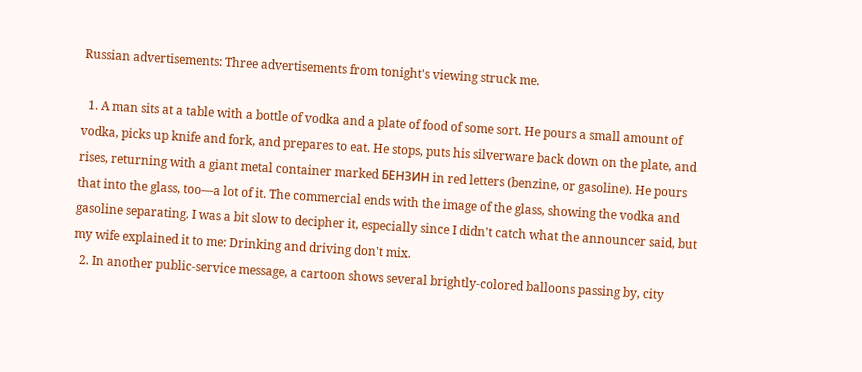Russian advertisements: Three advertisements from tonight's viewing struck me.

  1. A man sits at a table with a bottle of vodka and a plate of food of some sort. He pours a small amount of vodka, picks up knife and fork, and prepares to eat. He stops, puts his silverware back down on the plate, and rises, returning with a giant metal container marked БЕНЗИН in red letters (benzine, or gasoline). He pours that into the glass, too—a lot of it. The commercial ends with the image of the glass, showing the vodka and gasoline separating. I was a bit slow to decipher it, especially since I didn't catch what the announcer said, but my wife explained it to me: Drinking and driving don't mix.
  2. In another public-service message, a cartoon shows several brightly-colored balloons passing by, city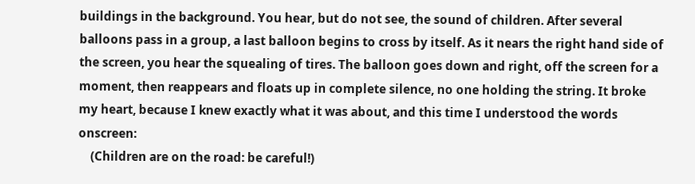buildings in the background. You hear, but do not see, the sound of children. After several balloons pass in a group, a last balloon begins to cross by itself. As it nears the right hand side of the screen, you hear the squealing of tires. The balloon goes down and right, off the screen for a moment, then reappears and floats up in complete silence, no one holding the string. It broke my heart, because I knew exactly what it was about, and this time I understood the words onscreen:
    (Children are on the road: be careful!)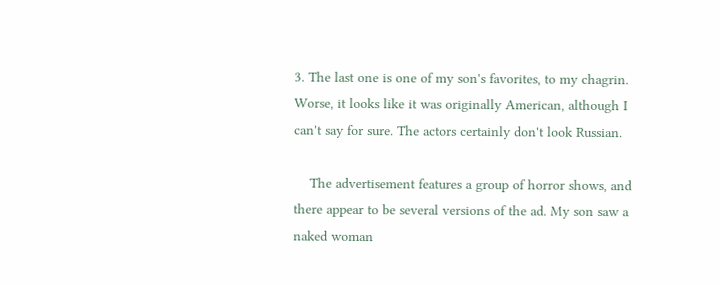3. The last one is one of my son's favorites, to my chagrin. Worse, it looks like it was originally American, although I can't say for sure. The actors certainly don't look Russian.

    The advertisement features a group of horror shows, and there appear to be several versions of the ad. My son saw a naked woman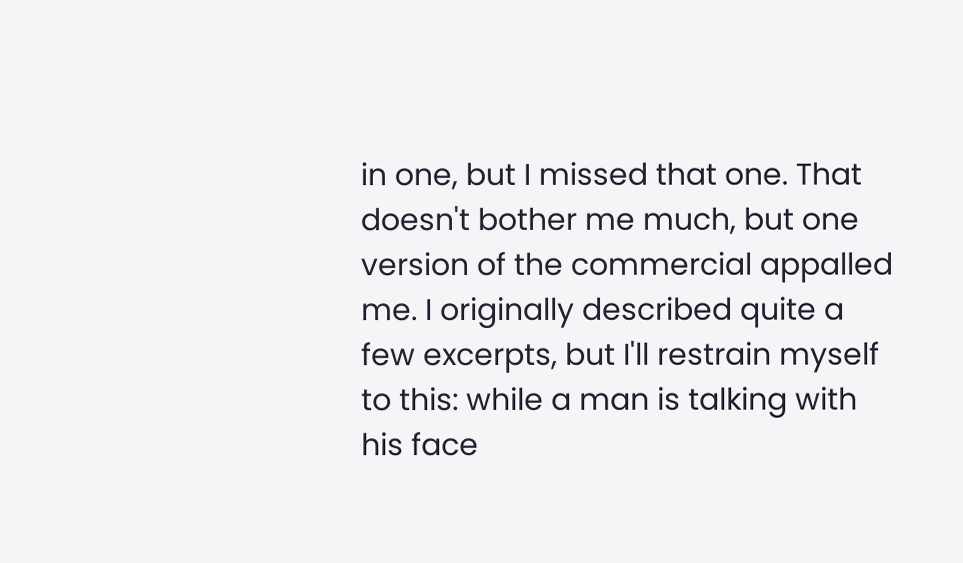in one, but I missed that one. That doesn't bother me much, but one version of the commercial appalled me. I originally described quite a few excerpts, but I'll restrain myself to this: while a man is talking with his face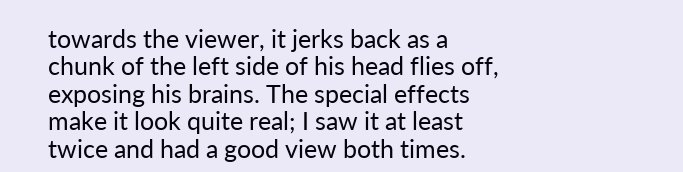towards the viewer, it jerks back as a chunk of the left side of his head flies off, exposing his brains. The special effects make it look quite real; I saw it at least twice and had a good view both times.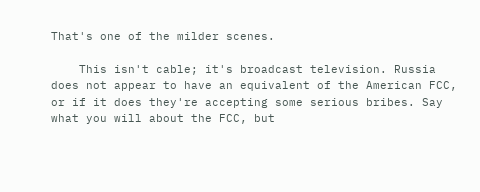That's one of the milder scenes.

    This isn't cable; it's broadcast television. Russia does not appear to have an equivalent of the American FCC, or if it does they're accepting some serious bribes. Say what you will about the FCC, but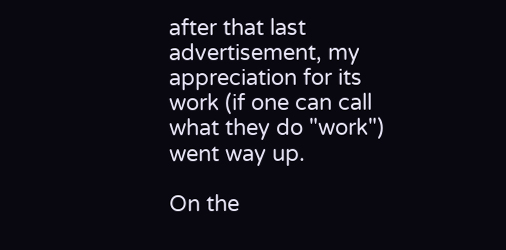after that last advertisement, my appreciation for its work (if one can call what they do "work") went way up.

On the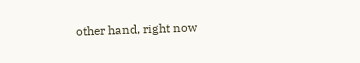other hand, right now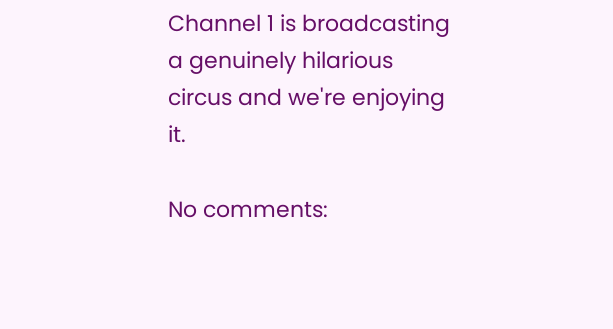Channel 1 is broadcasting a genuinely hilarious circus and we're enjoying it.

No comments: